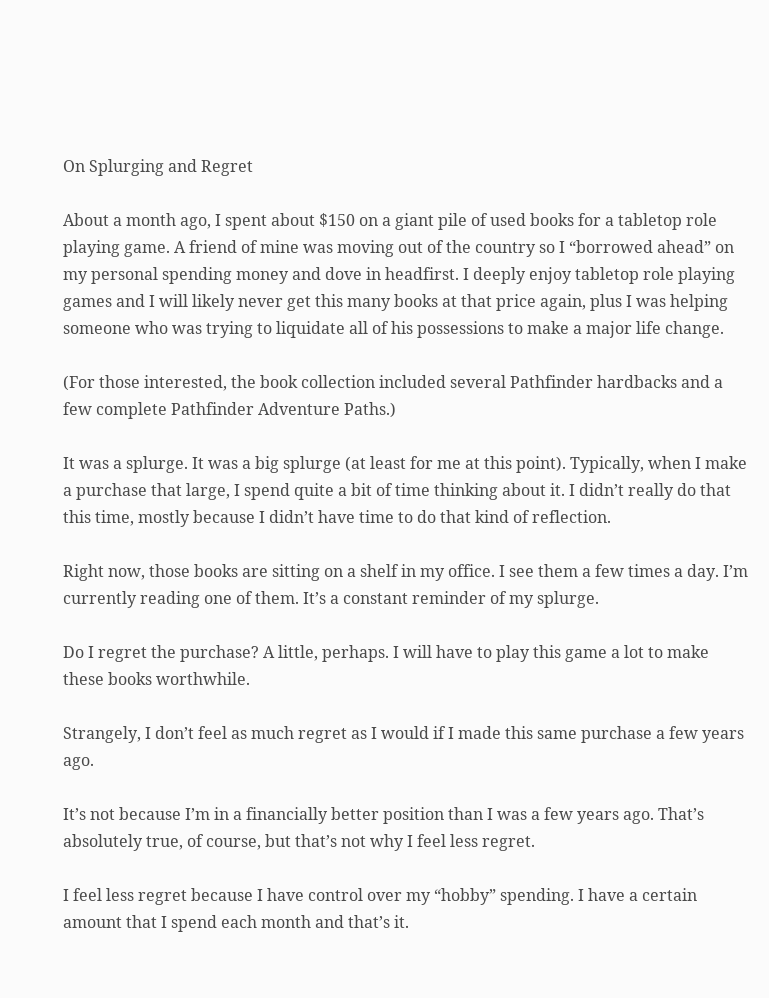On Splurging and Regret

About a month ago, I spent about $150 on a giant pile of used books for a tabletop role playing game. A friend of mine was moving out of the country so I “borrowed ahead” on my personal spending money and dove in headfirst. I deeply enjoy tabletop role playing games and I will likely never get this many books at that price again, plus I was helping someone who was trying to liquidate all of his possessions to make a major life change.

(For those interested, the book collection included several Pathfinder hardbacks and a few complete Pathfinder Adventure Paths.)

It was a splurge. It was a big splurge (at least for me at this point). Typically, when I make a purchase that large, I spend quite a bit of time thinking about it. I didn’t really do that this time, mostly because I didn’t have time to do that kind of reflection.

Right now, those books are sitting on a shelf in my office. I see them a few times a day. I’m currently reading one of them. It’s a constant reminder of my splurge.

Do I regret the purchase? A little, perhaps. I will have to play this game a lot to make these books worthwhile.

Strangely, I don’t feel as much regret as I would if I made this same purchase a few years ago.

It’s not because I’m in a financially better position than I was a few years ago. That’s absolutely true, of course, but that’s not why I feel less regret.

I feel less regret because I have control over my “hobby” spending. I have a certain amount that I spend each month and that’s it.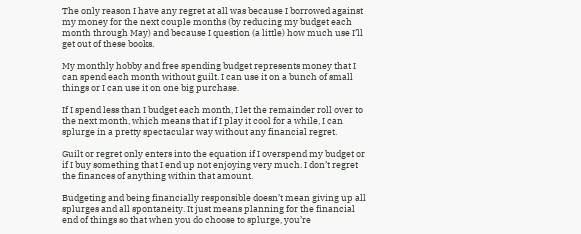The only reason I have any regret at all was because I borrowed against my money for the next couple months (by reducing my budget each month through May) and because I question (a little) how much use I’ll get out of these books.

My monthly hobby and free spending budget represents money that I can spend each month without guilt. I can use it on a bunch of small things or I can use it on one big purchase.

If I spend less than I budget each month, I let the remainder roll over to the next month, which means that if I play it cool for a while, I can splurge in a pretty spectacular way without any financial regret.

Guilt or regret only enters into the equation if I overspend my budget or if I buy something that I end up not enjoying very much. I don’t regret the finances of anything within that amount.

Budgeting and being financially responsible doesn’t mean giving up all splurges and all spontaneity. It just means planning for the financial end of things so that when you do choose to splurge, you’re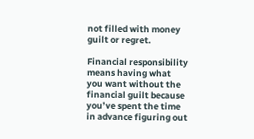not filled with money guilt or regret.

Financial responsibility means having what you want without the financial guilt because you’ve spent the time in advance figuring out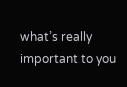what’s really important to you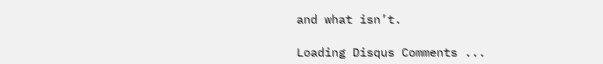and what isn’t.

Loading Disqus Comments ...